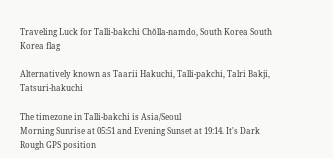Traveling Luck for Talli-bakchi Chŏlla-namdo, South Korea South Korea flag

Alternatively known as Taarii Hakuchi, Talli-pakchi, Talri Bakji, Tatsuri-hakuchi

The timezone in Talli-bakchi is Asia/Seoul
Morning Sunrise at 05:51 and Evening Sunset at 19:14. It's Dark
Rough GPS position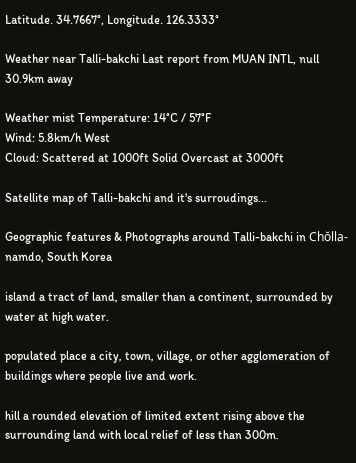Latitude. 34.7667°, Longitude. 126.3333°

Weather near Talli-bakchi Last report from MUAN INTL, null 30.9km away

Weather mist Temperature: 14°C / 57°F
Wind: 5.8km/h West
Cloud: Scattered at 1000ft Solid Overcast at 3000ft

Satellite map of Talli-bakchi and it's surroudings...

Geographic features & Photographs around Talli-bakchi in Chŏlla-namdo, South Korea

island a tract of land, smaller than a continent, surrounded by water at high water.

populated place a city, town, village, or other agglomeration of buildings where people live and work.

hill a rounded elevation of limited extent rising above the surrounding land with local relief of less than 300m.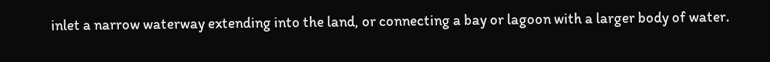inlet a narrow waterway extending into the land, or connecting a bay or lagoon with a larger body of water.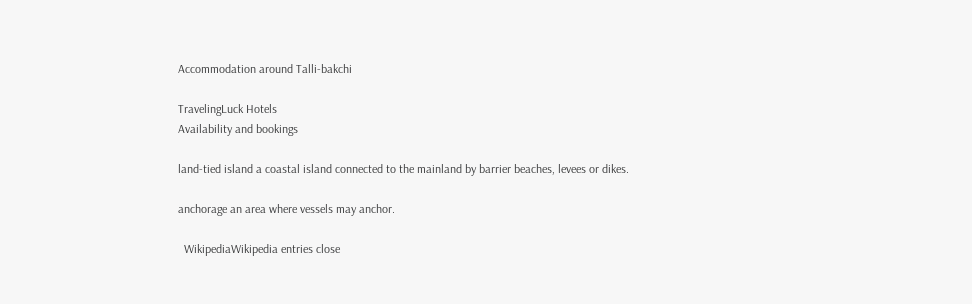Accommodation around Talli-bakchi

TravelingLuck Hotels
Availability and bookings

land-tied island a coastal island connected to the mainland by barrier beaches, levees or dikes.

anchorage an area where vessels may anchor.

  WikipediaWikipedia entries close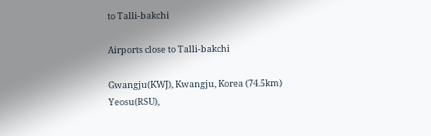to Talli-bakchi

Airports close to Talli-bakchi

Gwangju(KWJ), Kwangju, Korea (74.5km)
Yeosu(RSU),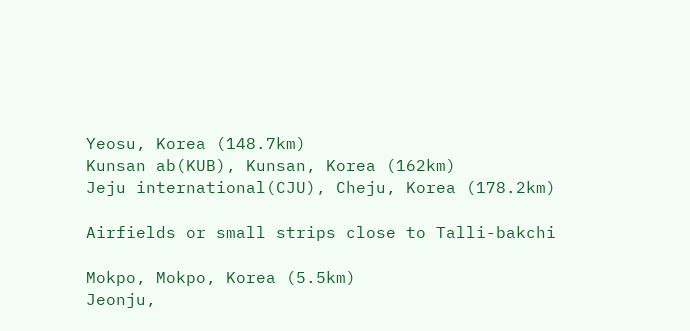Yeosu, Korea (148.7km)
Kunsan ab(KUB), Kunsan, Korea (162km)
Jeju international(CJU), Cheju, Korea (178.2km)

Airfields or small strips close to Talli-bakchi

Mokpo, Mokpo, Korea (5.5km)
Jeonju,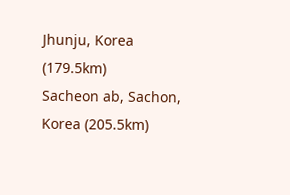Jhunju, Korea (179.5km)
Sacheon ab, Sachon, Korea (205.5km)